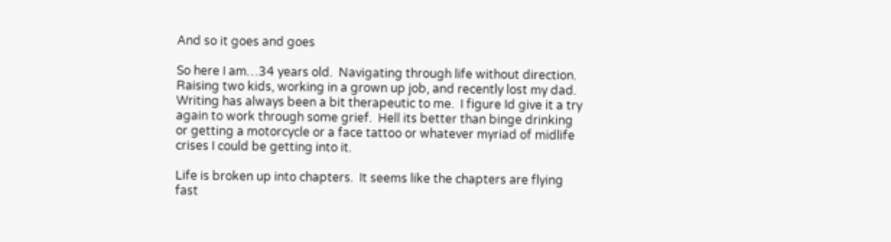And so it goes and goes

So here I am…34 years old.  Navigating through life without direction.  Raising two kids, working in a grown up job, and recently lost my dad.  Writing has always been a bit therapeutic to me.  I figure Id give it a try again to work through some grief.  Hell its better than binge drinking or getting a motorcycle or a face tattoo or whatever myriad of midlife crises I could be getting into it.

Life is broken up into chapters.  It seems like the chapters are flying fast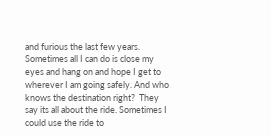and furious the last few years.  Sometimes all I can do is close my eyes and hang on and hope I get to wherever I am going safely. And who knows the destination right?  They say its all about the ride. Sometimes I could use the ride to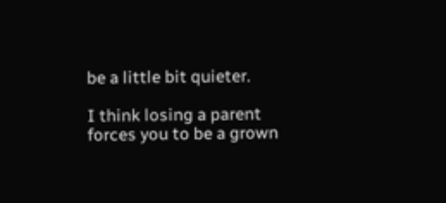be a little bit quieter.

I think losing a parent forces you to be a grown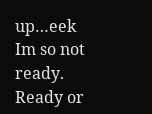up…eek Im so not ready.  Ready or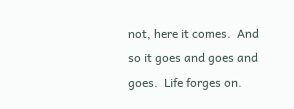not, here it comes.  And so it goes and goes and goes.  Life forges on.